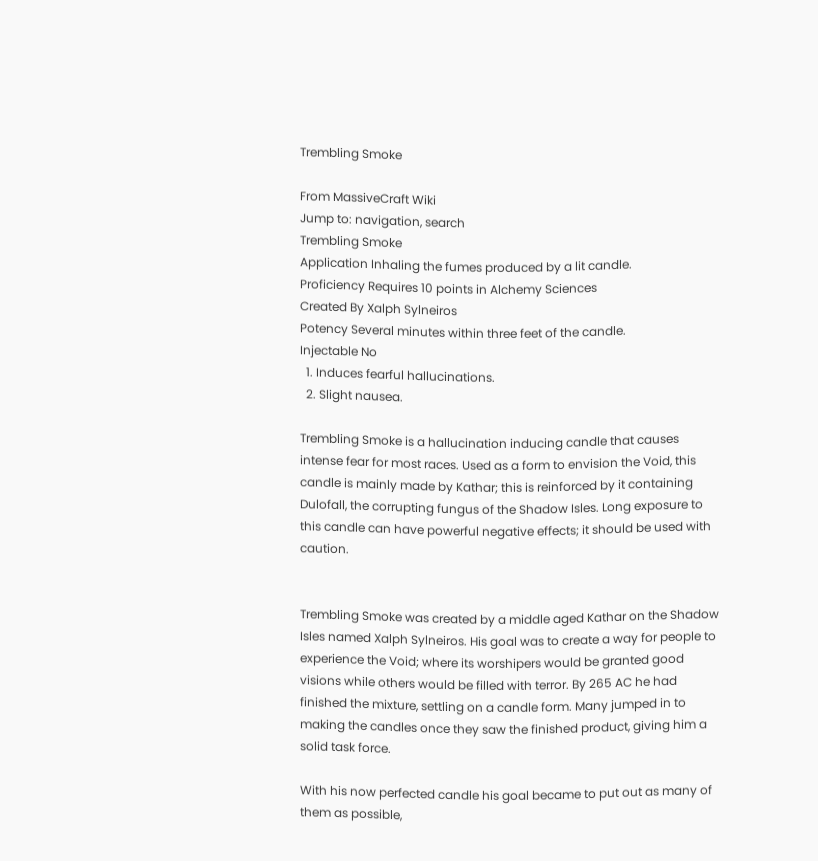Trembling Smoke

From MassiveCraft Wiki
Jump to: navigation, search
Trembling Smoke
Application Inhaling the fumes produced by a lit candle.
Proficiency Requires 10 points in Alchemy Sciences
Created By Xalph Sylneiros
Potency Several minutes within three feet of the candle.
Injectable No
  1. Induces fearful hallucinations.
  2. Slight nausea.

Trembling Smoke is a hallucination inducing candle that causes intense fear for most races. Used as a form to envision the Void, this candle is mainly made by Kathar; this is reinforced by it containing Dulofall, the corrupting fungus of the Shadow Isles. Long exposure to this candle can have powerful negative effects; it should be used with caution.


Trembling Smoke was created by a middle aged Kathar on the Shadow Isles named Xalph Sylneiros. His goal was to create a way for people to experience the Void; where its worshipers would be granted good visions while others would be filled with terror. By 265 AC he had finished the mixture, settling on a candle form. Many jumped in to making the candles once they saw the finished product, giving him a solid task force.

With his now perfected candle his goal became to put out as many of them as possible,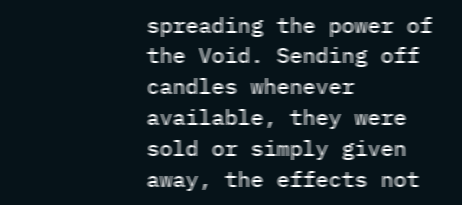spreading the power of the Void. Sending off candles whenever available, they were sold or simply given away, the effects not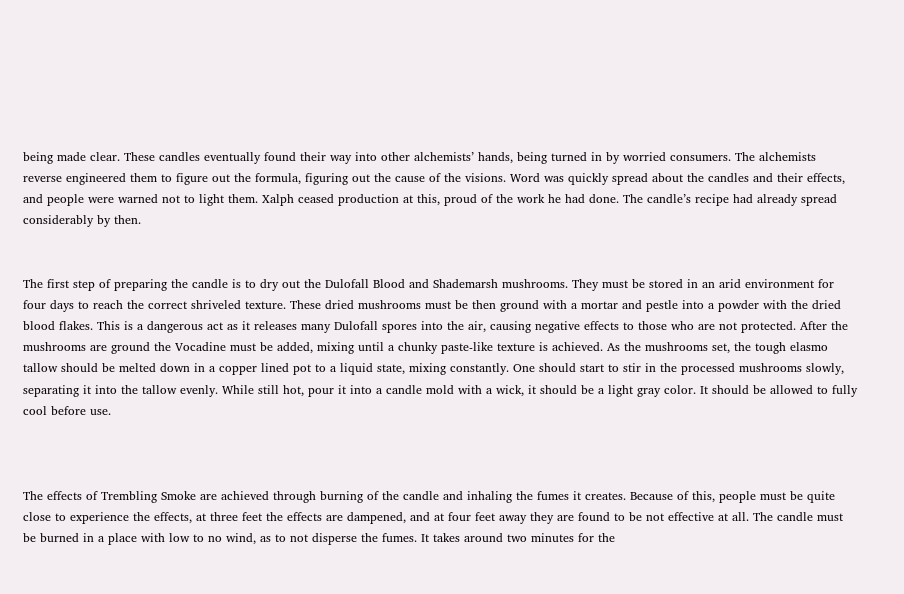being made clear. These candles eventually found their way into other alchemists’ hands, being turned in by worried consumers. The alchemists reverse engineered them to figure out the formula, figuring out the cause of the visions. Word was quickly spread about the candles and their effects, and people were warned not to light them. Xalph ceased production at this, proud of the work he had done. The candle’s recipe had already spread considerably by then.


The first step of preparing the candle is to dry out the Dulofall Blood and Shademarsh mushrooms. They must be stored in an arid environment for four days to reach the correct shriveled texture. These dried mushrooms must be then ground with a mortar and pestle into a powder with the dried blood flakes. This is a dangerous act as it releases many Dulofall spores into the air, causing negative effects to those who are not protected. After the mushrooms are ground the Vocadine must be added, mixing until a chunky paste-like texture is achieved. As the mushrooms set, the tough elasmo tallow should be melted down in a copper lined pot to a liquid state, mixing constantly. One should start to stir in the processed mushrooms slowly, separating it into the tallow evenly. While still hot, pour it into a candle mold with a wick, it should be a light gray color. It should be allowed to fully cool before use.



The effects of Trembling Smoke are achieved through burning of the candle and inhaling the fumes it creates. Because of this, people must be quite close to experience the effects, at three feet the effects are dampened, and at four feet away they are found to be not effective at all. The candle must be burned in a place with low to no wind, as to not disperse the fumes. It takes around two minutes for the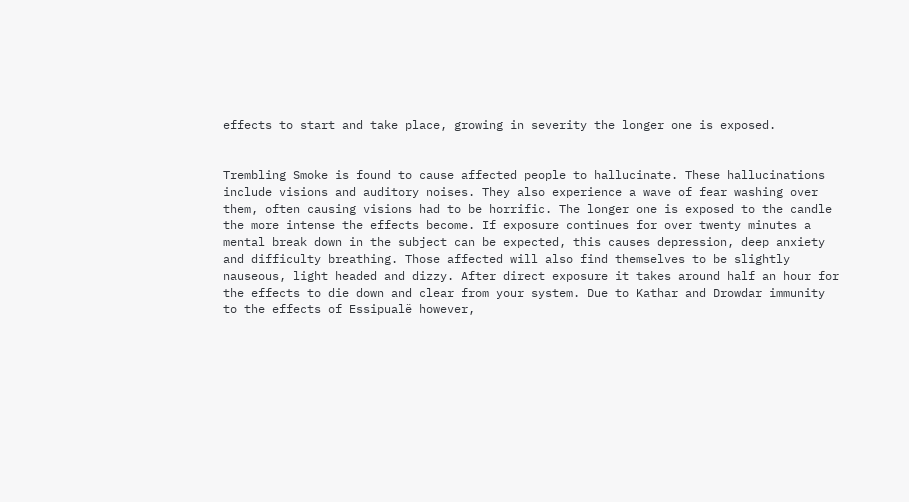effects to start and take place, growing in severity the longer one is exposed.


Trembling Smoke is found to cause affected people to hallucinate. These hallucinations include visions and auditory noises. They also experience a wave of fear washing over them, often causing visions had to be horrific. The longer one is exposed to the candle the more intense the effects become. If exposure continues for over twenty minutes a mental break down in the subject can be expected, this causes depression, deep anxiety and difficulty breathing. Those affected will also find themselves to be slightly nauseous, light headed and dizzy. After direct exposure it takes around half an hour for the effects to die down and clear from your system. Due to Kathar and Drowdar immunity to the effects of Essipualë however,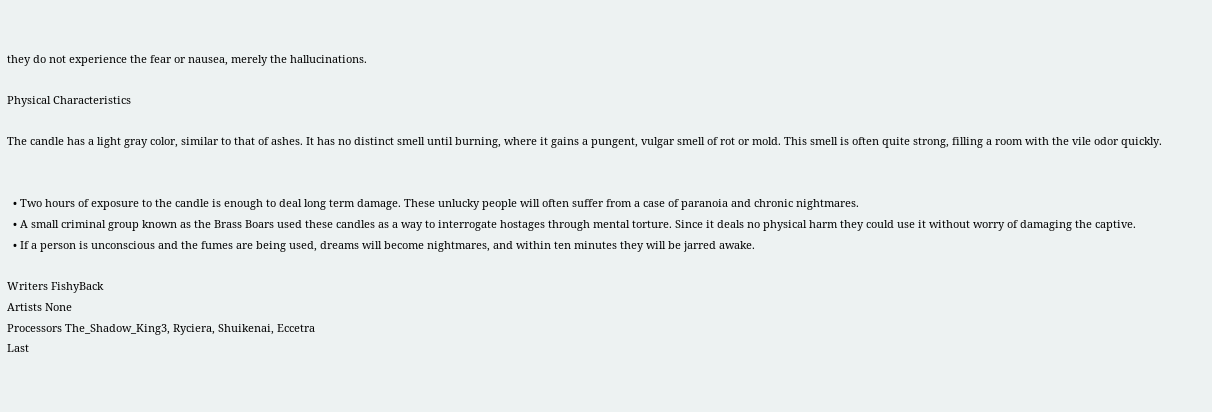they do not experience the fear or nausea, merely the hallucinations.

Physical Characteristics

The candle has a light gray color, similar to that of ashes. It has no distinct smell until burning, where it gains a pungent, vulgar smell of rot or mold. This smell is often quite strong, filling a room with the vile odor quickly.


  • Two hours of exposure to the candle is enough to deal long term damage. These unlucky people will often suffer from a case of paranoia and chronic nightmares.
  • A small criminal group known as the Brass Boars used these candles as a way to interrogate hostages through mental torture. Since it deals no physical harm they could use it without worry of damaging the captive.
  • If a person is unconscious and the fumes are being used, dreams will become nightmares, and within ten minutes they will be jarred awake.

Writers FishyBack
Artists None
Processors The_Shadow_King3, Ryciera, Shuikenai, Eccetra
Last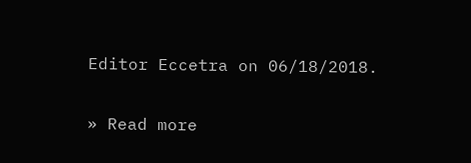Editor Eccetra on 06/18/2018.

» Read more